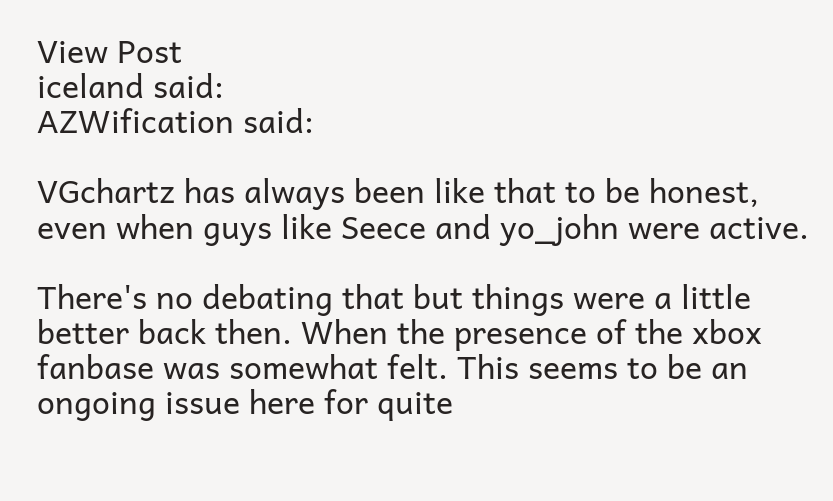View Post
iceland said:
AZWification said:

VGchartz has always been like that to be honest, even when guys like Seece and yo_john were active.

There's no debating that but things were a little better back then. When the presence of the xbox fanbase was somewhat felt. This seems to be an ongoing issue here for quite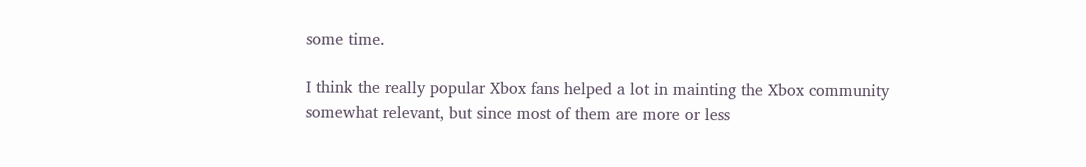some time.

I think the really popular Xbox fans helped a lot in mainting the Xbox community somewhat relevant, but since most of them are more or less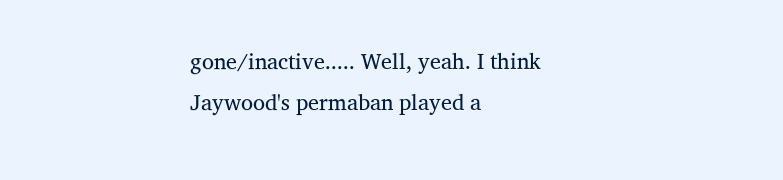gone/inactive..... Well, yeah. I think Jaywood's permaban played a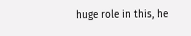huge role in this, he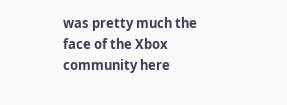was pretty much the face of the Xbox community here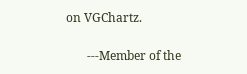on VGChartz.

       ---Member of the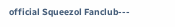official Squeezol Fanclub---